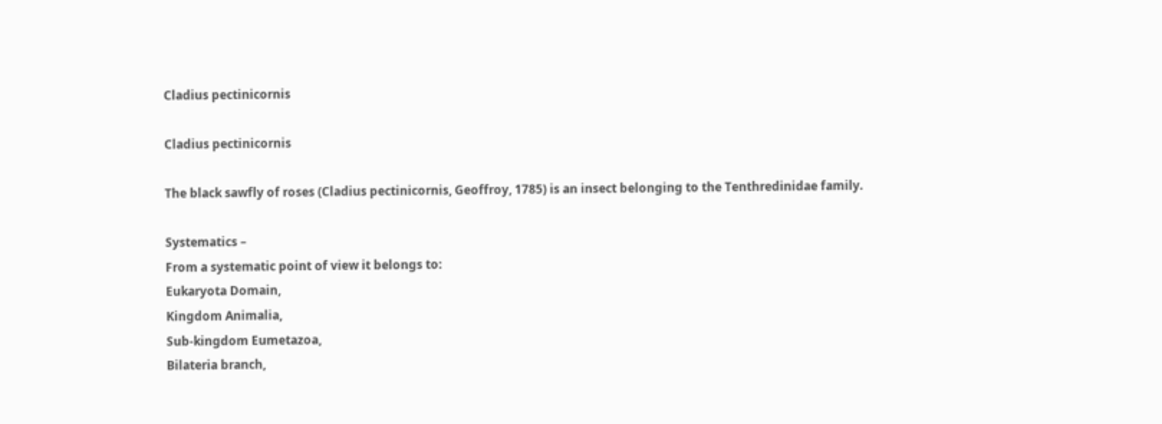Cladius pectinicornis

Cladius pectinicornis

The black sawfly of roses (Cladius pectinicornis, Geoffroy, 1785) is an insect belonging to the Tenthredinidae family.

Systematics –
From a systematic point of view it belongs to:
Eukaryota Domain,
Kingdom Animalia,
Sub-kingdom Eumetazoa,
Bilateria branch,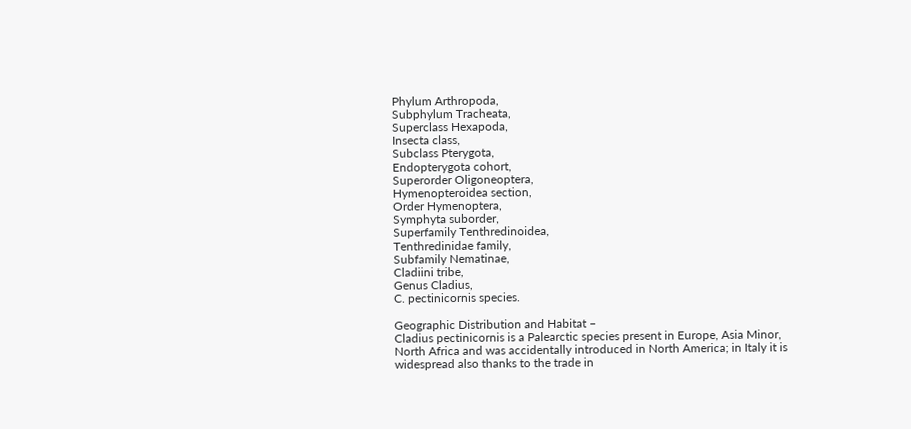Phylum Arthropoda,
Subphylum Tracheata,
Superclass Hexapoda,
Insecta class,
Subclass Pterygota,
Endopterygota cohort,
Superorder Oligoneoptera,
Hymenopteroidea section,
Order Hymenoptera,
Symphyta suborder,
Superfamily Tenthredinoidea,
Tenthredinidae family,
Subfamily Nematinae,
Cladiini tribe,
Genus Cladius,
C. pectinicornis species.

Geographic Distribution and Habitat –
Cladius pectinicornis is a Palearctic species present in Europe, Asia Minor, North Africa and was accidentally introduced in North America; in Italy it is widespread also thanks to the trade in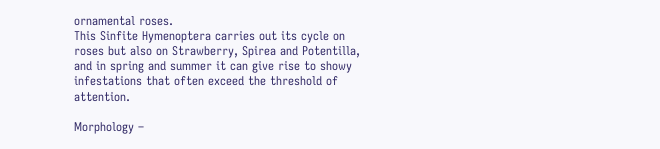ornamental roses.
This Sinfite Hymenoptera carries out its cycle on roses but also on Strawberry, Spirea and Potentilla, and in spring and summer it can give rise to showy infestations that often exceed the threshold of attention.

Morphology –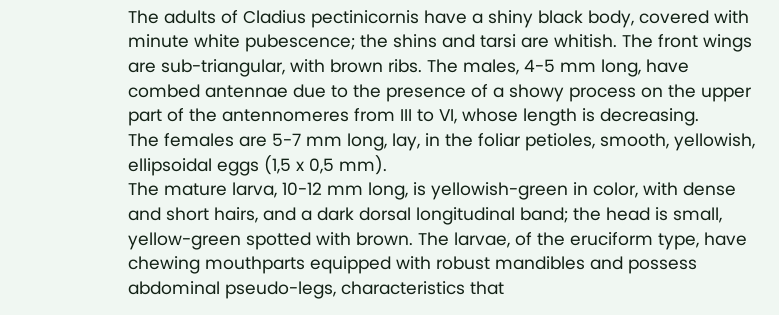The adults of Cladius pectinicornis have a shiny black body, covered with minute white pubescence; the shins and tarsi are whitish. The front wings are sub-triangular, with brown ribs. The males, 4-5 mm long, have combed antennae due to the presence of a showy process on the upper part of the antennomeres from III to VI, whose length is decreasing.
The females are 5-7 mm long, lay, in the foliar petioles, smooth, yellowish, ellipsoidal eggs (1,5 x 0,5 mm).
The mature larva, 10-12 mm long, is yellowish-green in color, with dense and short hairs, and a dark dorsal longitudinal band; the head is small, yellow-green spotted with brown. The larvae, of the eruciform type, have chewing mouthparts equipped with robust mandibles and possess abdominal pseudo-legs, characteristics that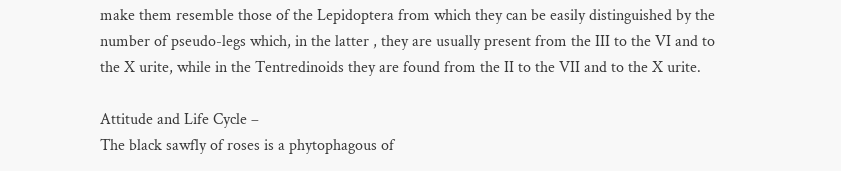make them resemble those of the Lepidoptera from which they can be easily distinguished by the number of pseudo-legs which, in the latter , they are usually present from the III to the VI and to the X urite, while in the Tentredinoids they are found from the II to the VII and to the X urite.

Attitude and Life Cycle –
The black sawfly of roses is a phytophagous of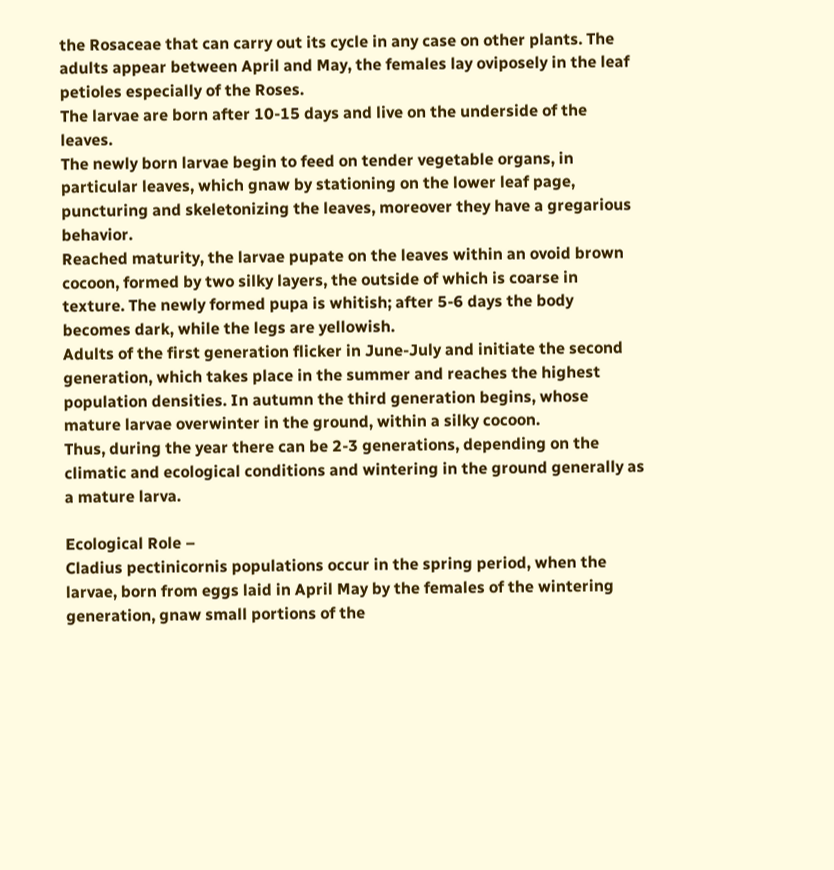the Rosaceae that can carry out its cycle in any case on other plants. The adults appear between April and May, the females lay oviposely in the leaf petioles especially of the Roses.
The larvae are born after 10-15 days and live on the underside of the leaves.
The newly born larvae begin to feed on tender vegetable organs, in particular leaves, which gnaw by stationing on the lower leaf page, puncturing and skeletonizing the leaves, moreover they have a gregarious behavior.
Reached maturity, the larvae pupate on the leaves within an ovoid brown cocoon, formed by two silky layers, the outside of which is coarse in texture. The newly formed pupa is whitish; after 5-6 days the body becomes dark, while the legs are yellowish.
Adults of the first generation flicker in June-July and initiate the second generation, which takes place in the summer and reaches the highest population densities. In autumn the third generation begins, whose mature larvae overwinter in the ground, within a silky cocoon.
Thus, during the year there can be 2-3 generations, depending on the climatic and ecological conditions and wintering in the ground generally as a mature larva.

Ecological Role –
Cladius pectinicornis populations occur in the spring period, when the larvae, born from eggs laid in April May by the females of the wintering generation, gnaw small portions of the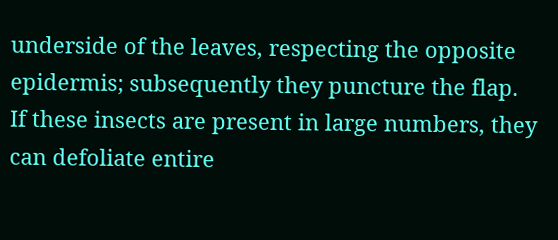underside of the leaves, respecting the opposite epidermis; subsequently they puncture the flap.
If these insects are present in large numbers, they can defoliate entire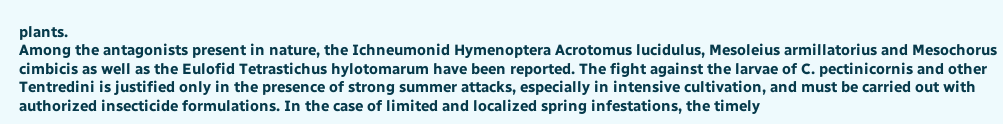plants.
Among the antagonists present in nature, the Ichneumonid Hymenoptera Acrotomus lucidulus, Mesoleius armillatorius and Mesochorus cimbicis as well as the Eulofid Tetrastichus hylotomarum have been reported. The fight against the larvae of C. pectinicornis and other Tentredini is justified only in the presence of strong summer attacks, especially in intensive cultivation, and must be carried out with authorized insecticide formulations. In the case of limited and localized spring infestations, the timely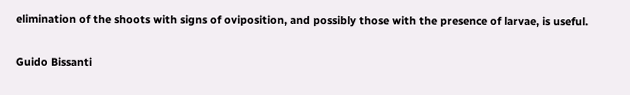elimination of the shoots with signs of oviposition, and possibly those with the presence of larvae, is useful.

Guido Bissanti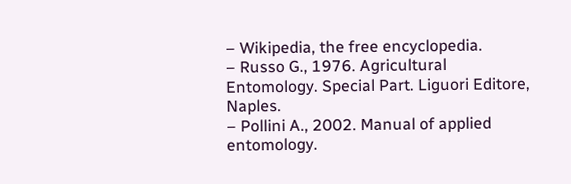– Wikipedia, the free encyclopedia.
– Russo G., 1976. Agricultural Entomology. Special Part. Liguori Editore, Naples.
– Pollini A., 2002. Manual of applied entomology.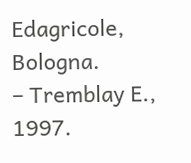Edagricole, Bologna.
– Tremblay E., 1997.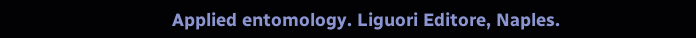Applied entomology. Liguori Editore, Naples.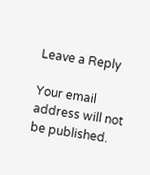Leave a Reply

Your email address will not be published.